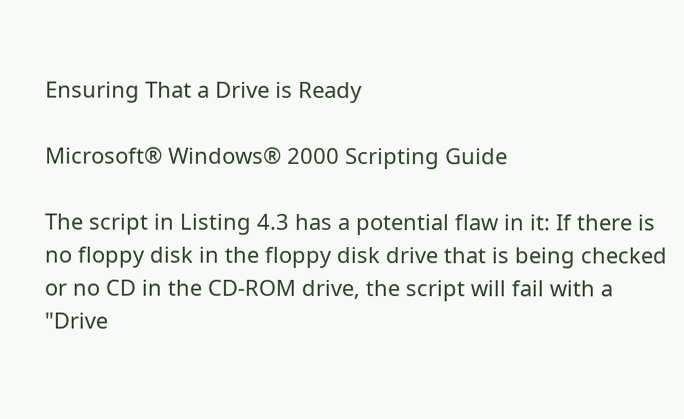Ensuring That a Drive is Ready

Microsoft® Windows® 2000 Scripting Guide

The script in Listing 4.3 has a potential flaw in it: If there is no floppy disk in the floppy disk drive that is being checked or no CD in the CD-ROM drive, the script will fail with a "Drive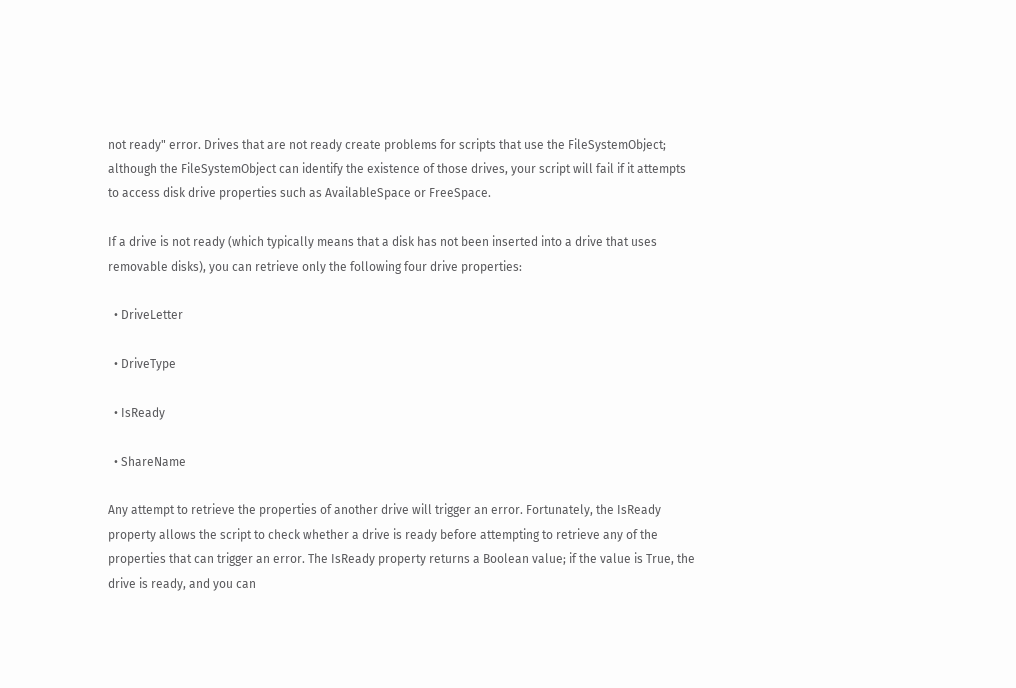not ready" error. Drives that are not ready create problems for scripts that use the FileSystemObject; although the FileSystemObject can identify the existence of those drives, your script will fail if it attempts to access disk drive properties such as AvailableSpace or FreeSpace.

If a drive is not ready (which typically means that a disk has not been inserted into a drive that uses removable disks), you can retrieve only the following four drive properties:

  • DriveLetter

  • DriveType

  • IsReady

  • ShareName

Any attempt to retrieve the properties of another drive will trigger an error. Fortunately, the IsReady property allows the script to check whether a drive is ready before attempting to retrieve any of the properties that can trigger an error. The IsReady property returns a Boolean value; if the value is True, the drive is ready, and you can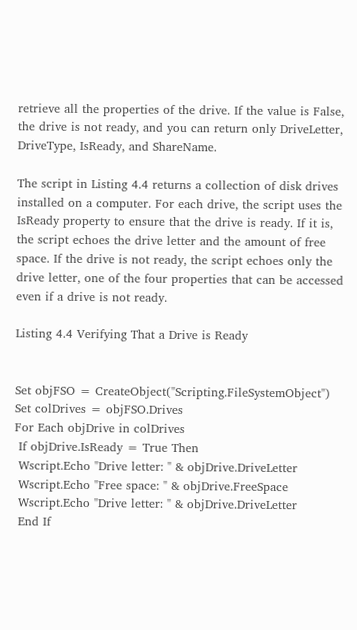retrieve all the properties of the drive. If the value is False, the drive is not ready, and you can return only DriveLetter, DriveType, IsReady, and ShareName.

The script in Listing 4.4 returns a collection of disk drives installed on a computer. For each drive, the script uses the IsReady property to ensure that the drive is ready. If it is, the script echoes the drive letter and the amount of free space. If the drive is not ready, the script echoes only the drive letter, one of the four properties that can be accessed even if a drive is not ready.

Listing 4.4 Verifying That a Drive is Ready


Set objFSO = CreateObject("Scripting.FileSystemObject")
Set colDrives = objFSO.Drives
For Each objDrive in colDrives
 If objDrive.IsReady = True Then
 Wscript.Echo "Drive letter: " & objDrive.DriveLetter
 Wscript.Echo "Free space: " & objDrive.FreeSpace
 Wscript.Echo "Drive letter: " & objDrive.DriveLetter
 End If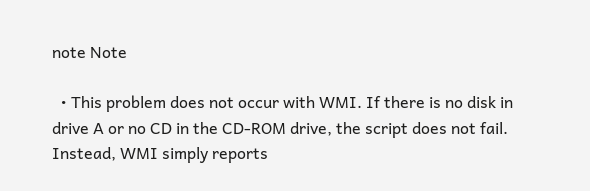note Note

  • This problem does not occur with WMI. If there is no disk in drive A or no CD in the CD-ROM drive, the script does not fail. Instead, WMI simply reports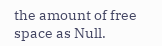the amount of free space as Null.